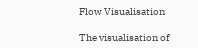Flow Visualisation

The visualisation of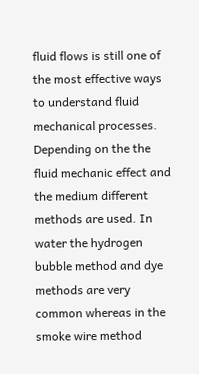fluid flows is still one of the most effective ways to understand fluid mechanical processes. Depending on the the fluid mechanic effect and the medium different methods are used. In water the hydrogen bubble method and dye methods are very common whereas in the smoke wire method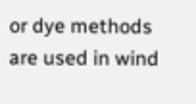or dye methods are used in wind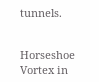tunnels.


Horseshoe Vortex in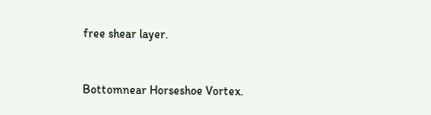free shear layer.


Bottomnear Horseshoe Vortex.